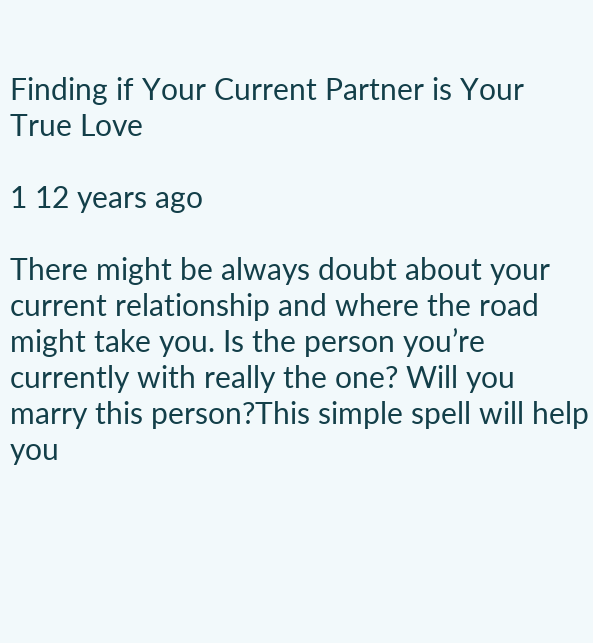Finding if Your Current Partner is Your True Love

1 12 years ago

There might be always doubt about your current relationship and where the road might take you. Is the person you’re currently with really the one? Will you marry this person?This simple spell will help you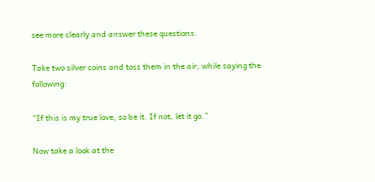see more clearly and answer these questions.

Take two silver coins and toss them in the air, while saying the following:

“If this is my true love, so be it. If not, let it go.”

Now take a look at the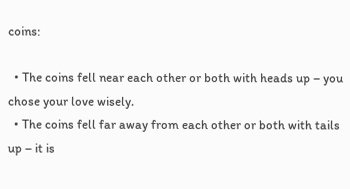coins:

  • The coins fell near each other or both with heads up – you chose your love wisely.
  • The coins fell far away from each other or both with tails up – it is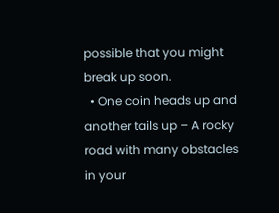possible that you might break up soon.
  • One coin heads up and another tails up – A rocky road with many obstacles in your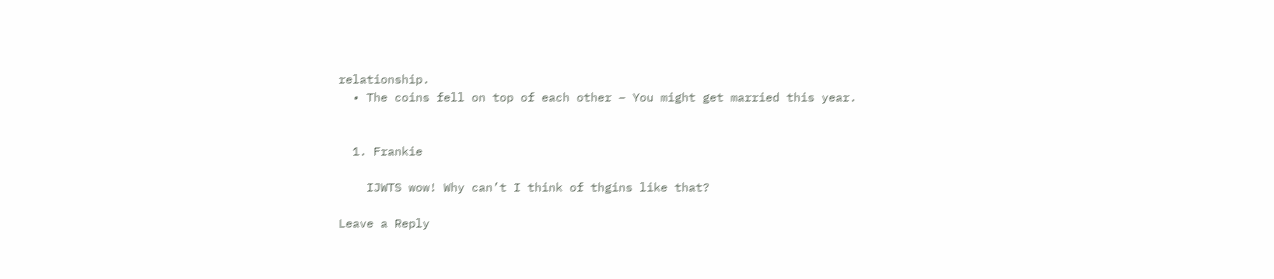relationship.
  • The coins fell on top of each other – You might get married this year.


  1. Frankie

    IJWTS wow! Why can’t I think of thgins like that?

Leave a Reply